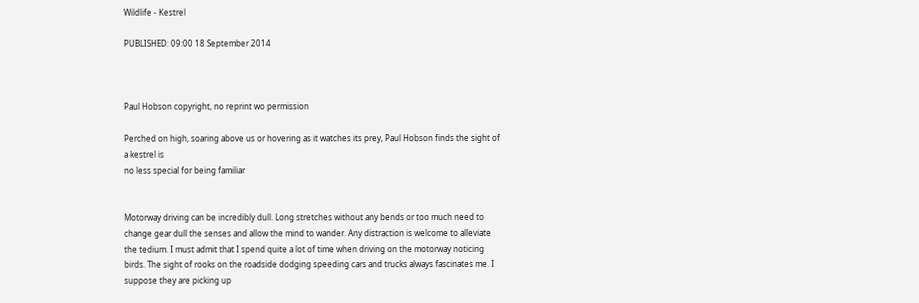Wildlife - Kestrel

PUBLISHED: 09:00 18 September 2014



Paul Hobson copyright, no reprint wo permission

Perched on high, soaring above us or hovering as it watches its prey, Paul Hobson finds the sight of a kestrel is
no less special for being familiar


Motorway driving can be incredibly dull. Long stretches without any bends or too much need to change gear dull the senses and allow the mind to wander. Any distraction is welcome to alleviate the tedium. I must admit that I spend quite a lot of time when driving on the motorway noticing birds. The sight of rooks on the roadside dodging speeding cars and trucks always fascinates me. I suppose they are picking up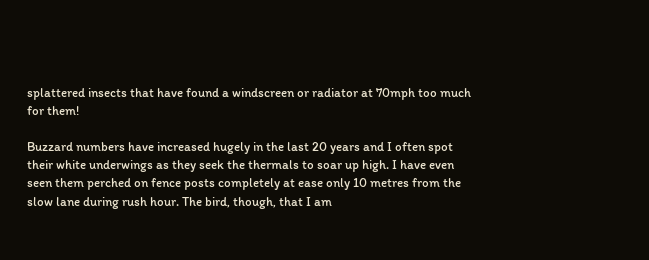splattered insects that have found a windscreen or radiator at 70mph too much for them!

Buzzard numbers have increased hugely in the last 20 years and I often spot their white underwings as they seek the thermals to soar up high. I have even seen them perched on fence posts completely at ease only 10 metres from the slow lane during rush hour. The bird, though, that I am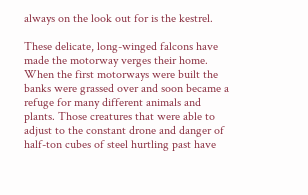always on the look out for is the kestrel.

These delicate, long-winged falcons have made the motorway verges their home. When the first motorways were built the banks were grassed over and soon became a refuge for many different animals and plants. Those creatures that were able to adjust to the constant drone and danger of half-ton cubes of steel hurtling past have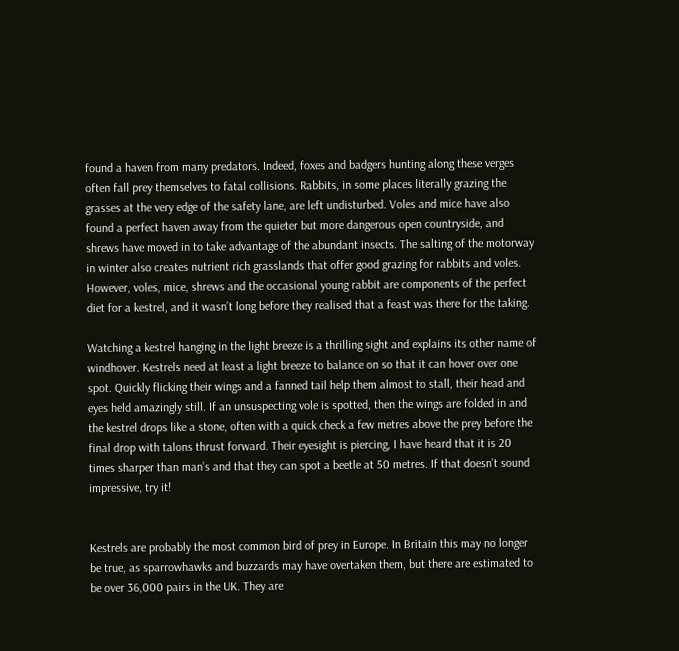found a haven from many predators. Indeed, foxes and badgers hunting along these verges often fall prey themselves to fatal collisions. Rabbits, in some places literally grazing the grasses at the very edge of the safety lane, are left undisturbed. Voles and mice have also found a perfect haven away from the quieter but more dangerous open countryside, and shrews have moved in to take advantage of the abundant insects. The salting of the motorway in winter also creates nutrient rich grasslands that offer good grazing for rabbits and voles. However, voles, mice, shrews and the occasional young rabbit are components of the perfect diet for a kestrel, and it wasn’t long before they realised that a feast was there for the taking.

Watching a kestrel hanging in the light breeze is a thrilling sight and explains its other name of windhover. Kestrels need at least a light breeze to balance on so that it can hover over one spot. Quickly flicking their wings and a fanned tail help them almost to stall, their head and eyes held amazingly still. If an unsuspecting vole is spotted, then the wings are folded in and the kestrel drops like a stone, often with a quick check a few metres above the prey before the final drop with talons thrust forward. Their eyesight is piercing, I have heard that it is 20 times sharper than man’s and that they can spot a beetle at 50 metres. If that doesn’t sound impressive, try it!


Kestrels are probably the most common bird of prey in Europe. In Britain this may no longer be true, as sparrowhawks and buzzards may have overtaken them, but there are estimated to be over 36,000 pairs in the UK. They are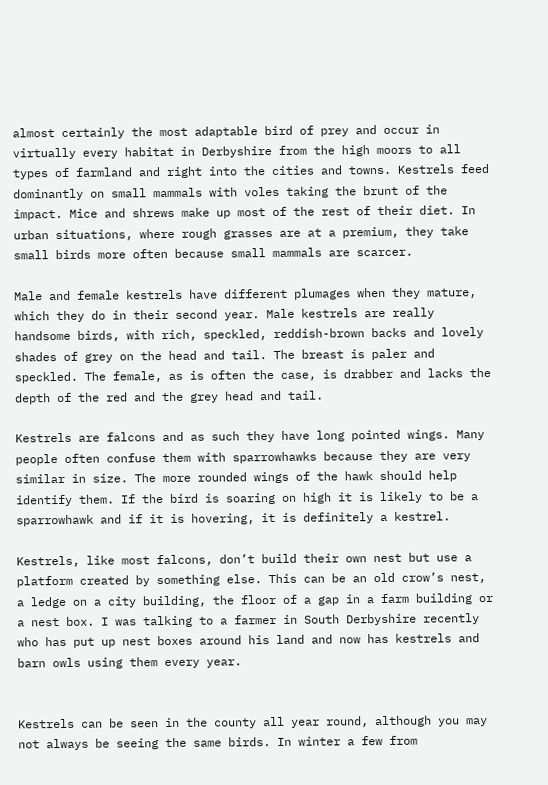almost certainly the most adaptable bird of prey and occur in virtually every habitat in Derbyshire from the high moors to all types of farmland and right into the cities and towns. Kestrels feed dominantly on small mammals with voles taking the brunt of the impact. Mice and shrews make up most of the rest of their diet. In urban situations, where rough grasses are at a premium, they take small birds more often because small mammals are scarcer.

Male and female kestrels have different plumages when they mature, which they do in their second year. Male kestrels are really handsome birds, with rich, speckled, reddish-brown backs and lovely shades of grey on the head and tail. The breast is paler and speckled. The female, as is often the case, is drabber and lacks the depth of the red and the grey head and tail.

Kestrels are falcons and as such they have long pointed wings. Many people often confuse them with sparrowhawks because they are very similar in size. The more rounded wings of the hawk should help identify them. If the bird is soaring on high it is likely to be a sparrowhawk and if it is hovering, it is definitely a kestrel.

Kestrels, like most falcons, don’t build their own nest but use a platform created by something else. This can be an old crow’s nest, a ledge on a city building, the floor of a gap in a farm building or a nest box. I was talking to a farmer in South Derbyshire recently who has put up nest boxes around his land and now has kestrels and barn owls using them every year.


Kestrels can be seen in the county all year round, although you may not always be seeing the same birds. In winter a few from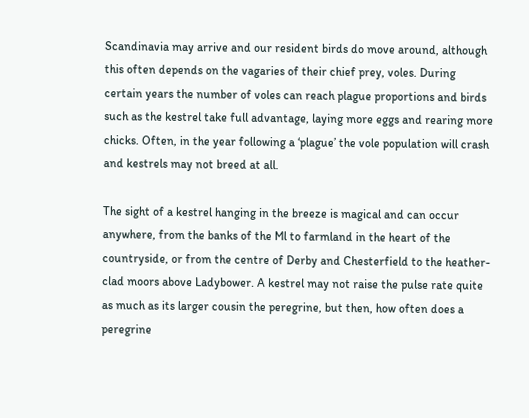Scandinavia may arrive and our resident birds do move around, although this often depends on the vagaries of their chief prey, voles. During certain years the number of voles can reach plague proportions and birds such as the kestrel take full advantage, laying more eggs and rearing more chicks. Often, in the year following a ‘plague’ the vole population will crash and kestrels may not breed at all.

The sight of a kestrel hanging in the breeze is magical and can occur anywhere, from the banks of the Ml to farmland in the heart of the countryside, or from the centre of Derby and Chesterfield to the heather-clad moors above Ladybower. A kestrel may not raise the pulse rate quite as much as its larger cousin the peregrine, but then, how often does a peregrine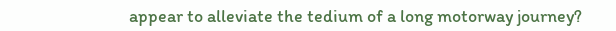appear to alleviate the tedium of a long motorway journey?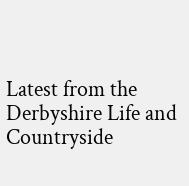Latest from the Derbyshire Life and Countryside